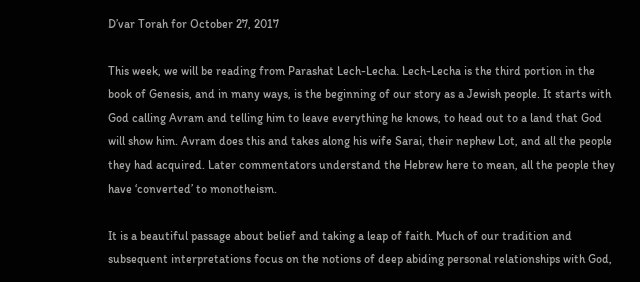D’var Torah for October 27, 2017

This week, we will be reading from Parashat Lech-Lecha. Lech-Lecha is the third portion in the book of Genesis, and in many ways, is the beginning of our story as a Jewish people. It starts with God calling Avram and telling him to leave everything he knows, to head out to a land that God will show him. Avram does this and takes along his wife Sarai, their nephew Lot, and all the people they had acquired. Later commentators understand the Hebrew here to mean, all the people they have ‘converted’ to monotheism.

It is a beautiful passage about belief and taking a leap of faith. Much of our tradition and subsequent interpretations focus on the notions of deep abiding personal relationships with God,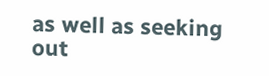as well as seeking out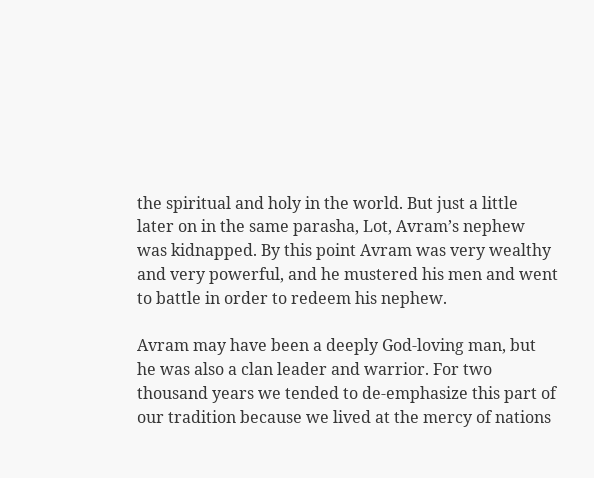the spiritual and holy in the world. But just a little later on in the same parasha, Lot, Avram’s nephew was kidnapped. By this point Avram was very wealthy and very powerful, and he mustered his men and went to battle in order to redeem his nephew.

Avram may have been a deeply God-loving man, but he was also a clan leader and warrior. For two thousand years we tended to de-emphasize this part of our tradition because we lived at the mercy of nations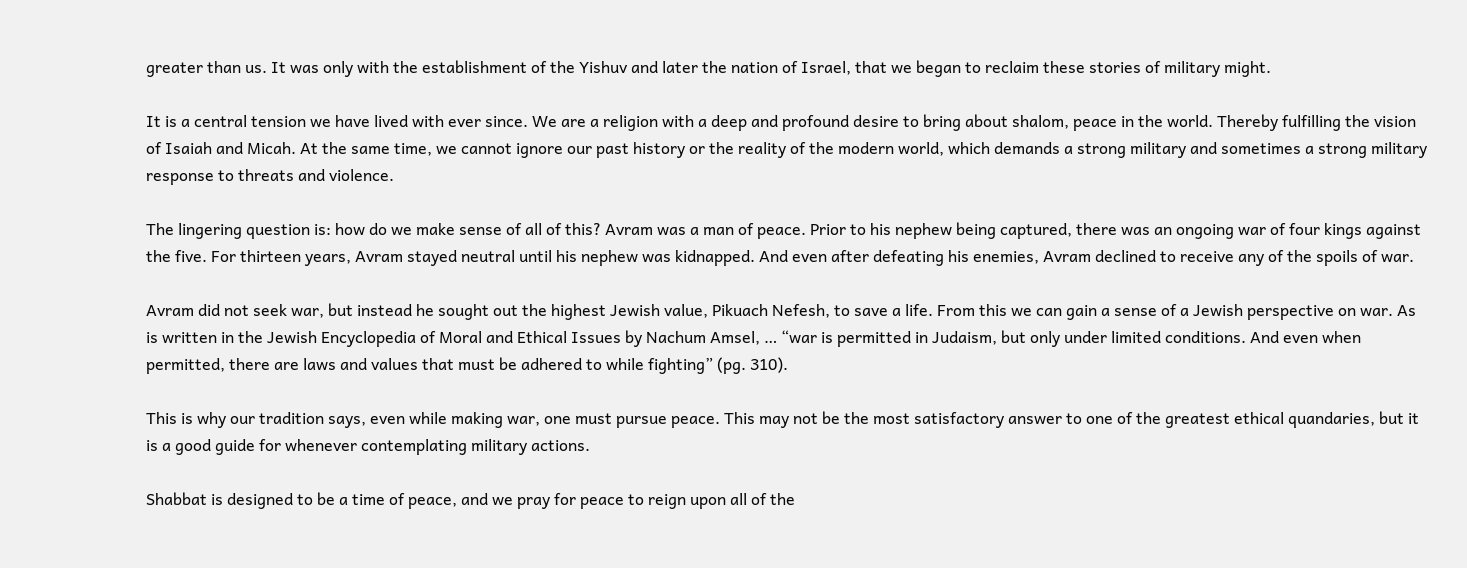greater than us. It was only with the establishment of the Yishuv and later the nation of Israel, that we began to reclaim these stories of military might.

It is a central tension we have lived with ever since. We are a religion with a deep and profound desire to bring about shalom, peace in the world. Thereby fulfilling the vision of Isaiah and Micah. At the same time, we cannot ignore our past history or the reality of the modern world, which demands a strong military and sometimes a strong military response to threats and violence.

The lingering question is: how do we make sense of all of this? Avram was a man of peace. Prior to his nephew being captured, there was an ongoing war of four kings against the five. For thirteen years, Avram stayed neutral until his nephew was kidnapped. And even after defeating his enemies, Avram declined to receive any of the spoils of war.

Avram did not seek war, but instead he sought out the highest Jewish value, Pikuach Nefesh, to save a life. From this we can gain a sense of a Jewish perspective on war. As is written in the Jewish Encyclopedia of Moral and Ethical Issues by Nachum Amsel, … “war is permitted in Judaism, but only under limited conditions. And even when permitted, there are laws and values that must be adhered to while fighting” (pg. 310).

This is why our tradition says, even while making war, one must pursue peace. This may not be the most satisfactory answer to one of the greatest ethical quandaries, but it is a good guide for whenever contemplating military actions.

Shabbat is designed to be a time of peace, and we pray for peace to reign upon all of the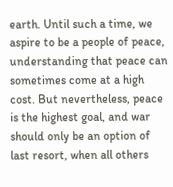earth. Until such a time, we aspire to be a people of peace, understanding that peace can sometimes come at a high cost. But nevertheless, peace is the highest goal, and war should only be an option of last resort, when all others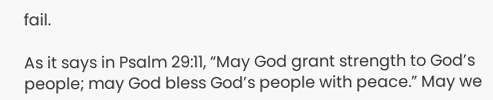fail.

As it says in Psalm 29:11, “May God grant strength to God’s people; may God bless God’s people with peace.” May we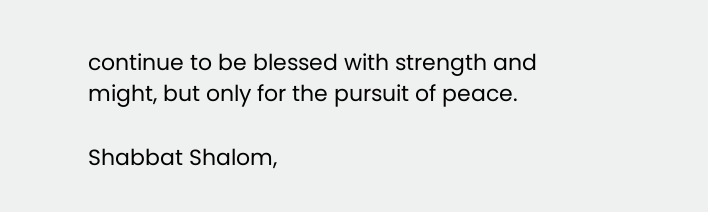continue to be blessed with strength and might, but only for the pursuit of peace.

Shabbat Shalom,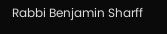Rabbi Benjamin Sharff